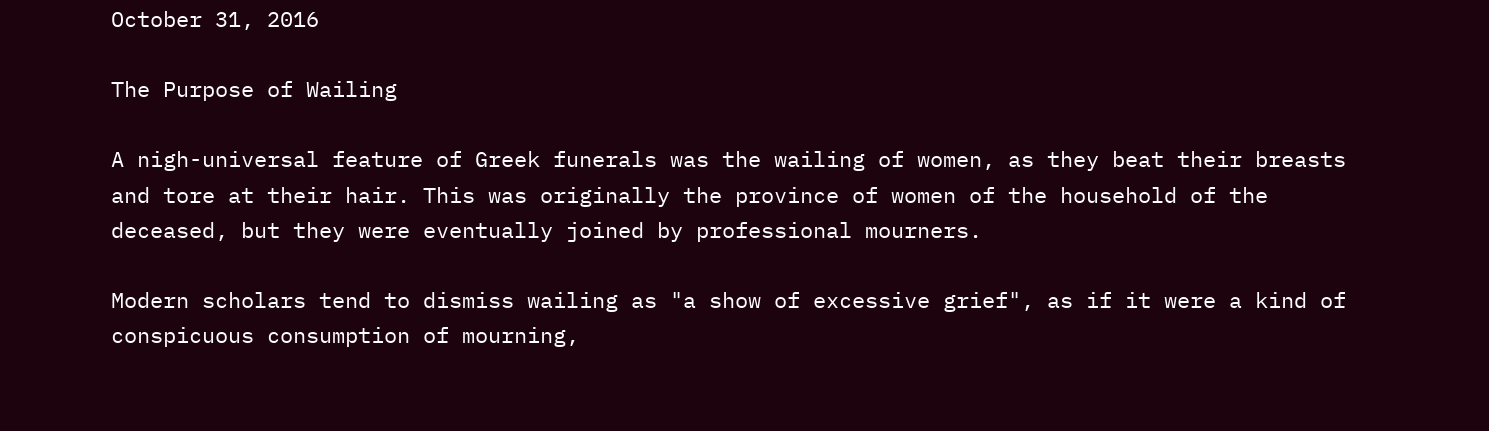October 31, 2016

The Purpose of Wailing

A nigh-universal feature of Greek funerals was the wailing of women, as they beat their breasts and tore at their hair. This was originally the province of women of the household of the deceased, but they were eventually joined by professional mourners.

Modern scholars tend to dismiss wailing as "a show of excessive grief", as if it were a kind of conspicuous consumption of mourning,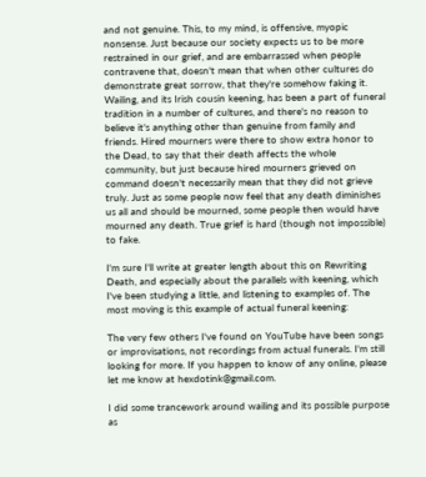and not genuine. This, to my mind, is offensive, myopic nonsense. Just because our society expects us to be more restrained in our grief, and are embarrassed when people contravene that, doesn't mean that when other cultures do demonstrate great sorrow, that they're somehow faking it. Wailing, and its Irish cousin keening, has been a part of funeral tradition in a number of cultures, and there's no reason to believe it's anything other than genuine from family and friends. Hired mourners were there to show extra honor to the Dead, to say that their death affects the whole community, but just because hired mourners grieved on command doesn't necessarily mean that they did not grieve truly. Just as some people now feel that any death diminishes us all and should be mourned, some people then would have mourned any death. True grief is hard (though not impossible) to fake.

I'm sure I'll write at greater length about this on Rewriting Death, and especially about the parallels with keening, which I've been studying a little, and listening to examples of. The most moving is this example of actual funeral keening:

The very few others I've found on YouTube have been songs or improvisations, not recordings from actual funerals. I'm still looking for more. If you happen to know of any online, please let me know at hexdotink@gmail.com.

I did some trancework around wailing and its possible purpose as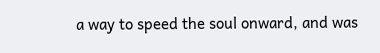a way to speed the soul onward, and was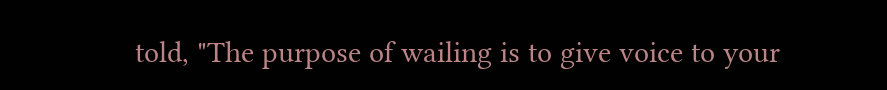told, "The purpose of wailing is to give voice to your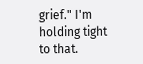grief." I'm holding tight to that.